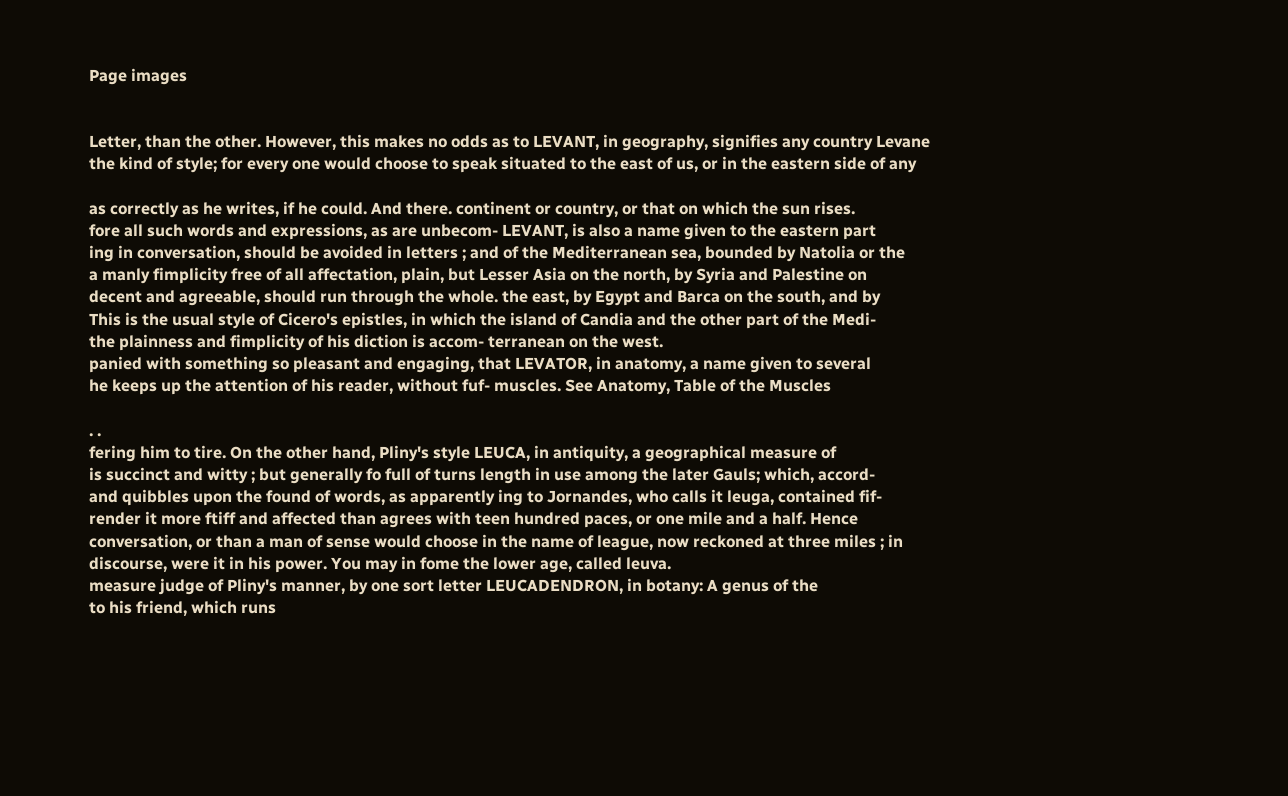Page images


Letter, than the other. However, this makes no odds as to LEVANT, in geography, signifies any country Levane
the kind of style; for every one would choose to speak situated to the east of us, or in the eastern side of any

as correctly as he writes, if he could. And there. continent or country, or that on which the sun rises.
fore all such words and expressions, as are unbecom- LEVANT, is also a name given to the eastern part
ing in conversation, should be avoided in letters ; and of the Mediterranean sea, bounded by Natolia or the
a manly fimplicity free of all affectation, plain, but Lesser Asia on the north, by Syria and Palestine on
decent and agreeable, should run through the whole. the east, by Egypt and Barca on the south, and by
This is the usual style of Cicero's epistles, in which the island of Candia and the other part of the Medi-
the plainness and fimplicity of his diction is accom- terranean on the west.
panied with something so pleasant and engaging, that LEVATOR, in anatomy, a name given to several
he keeps up the attention of his reader, without fuf- muscles. See Anatomy, Table of the Muscles

. .
fering him to tire. On the other hand, Pliny's style LEUCA, in antiquity, a geographical measure of
is succinct and witty ; but generally fo full of turns length in use among the later Gauls; which, accord-
and quibbles upon the found of words, as apparently ing to Jornandes, who calls it leuga, contained fif-
render it more ftiff and affected than agrees with teen hundred paces, or one mile and a half. Hence
conversation, or than a man of sense would choose in the name of league, now reckoned at three miles ; in
discourse, were it in his power. You may in fome the lower age, called leuva.
measure judge of Pliny's manner, by one sort letter LEUCADENDRON, in botany: A genus of the
to his friend, which runs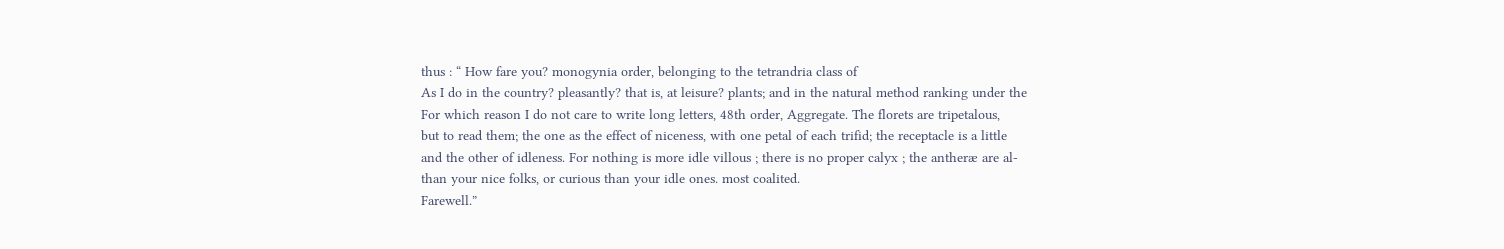thus : “ How fare you? monogynia order, belonging to the tetrandria class of
As I do in the country? pleasantly? that is, at leisure? plants; and in the natural method ranking under the
For which reason I do not care to write long letters, 48th order, Aggregate. The florets are tripetalous,
but to read them; the one as the effect of niceness, with one petal of each trifid; the receptacle is a little
and the other of idleness. For nothing is more idle villous ; there is no proper calyx ; the antheræ are al-
than your nice folks, or curious than your idle ones. most coalited.
Farewell.”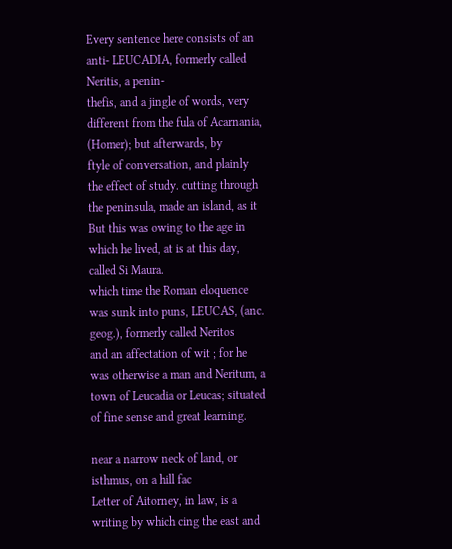Every sentence here consists of an anti- LEUCADIA, formerly called Neritis, a penin-
thefis, and a jingle of words, very different from the fula of Acarnania, (Homer); but afterwards, by
ftyle of conversation, and plainly the effect of study. cutting through the peninsula, made an island, as it
But this was owing to the age in which he lived, at is at this day, called Si Maura.
which time the Roman eloquence was sunk into puns, LEUCAS, (anc. geog.), formerly called Neritos
and an affectation of wit ; for he was otherwise a man and Neritum, a town of Leucadia or Leucas; situated
of fine sense and great learning.

near a narrow neck of land, or isthmus, on a hill fac
Letter of Aitorney, in law, is a writing by which cing the east and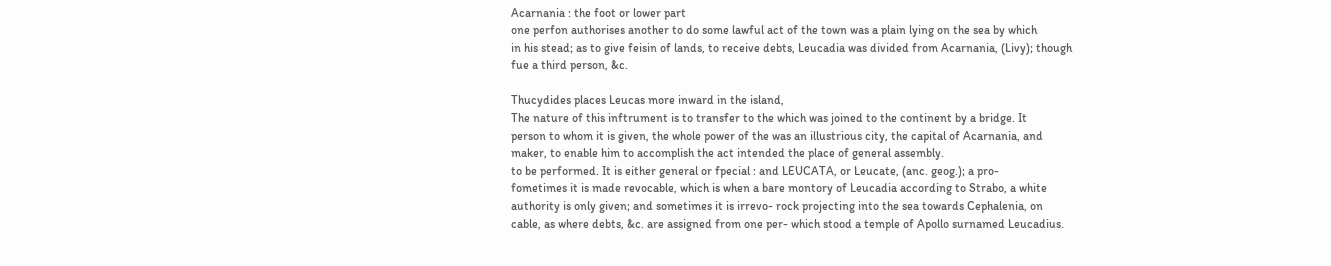Acarnania : the foot or lower part
one perfon authorises another to do some lawful act of the town was a plain lying on the sea by which
in his stead; as to give feisin of lands, to receive debts, Leucadia was divided from Acarnania, (Livy); though
fue a third person, &c.

Thucydides places Leucas more inward in the island,
The nature of this inftrument is to transfer to the which was joined to the continent by a bridge. It
person to whom it is given, the whole power of the was an illustrious city, the capital of Acarnania, and
maker, to enable him to accomplish the act intended the place of general assembly.
to be performed. It is either general or fpecial : and LEUCATA, or Leucate, (anc. geog.); a pro-
fometimes it is made revocable, which is when a bare montory of Leucadia according to Strabo, a white
authority is only given; and sometimes it is irrevo- rock projecting into the sea towards Cephalenia, on
cable, as where debts, &c. are assigned from one per- which stood a temple of Apollo surnamed Leucadius.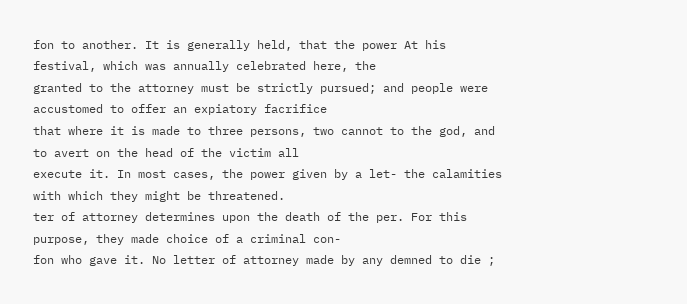fon to another. It is generally held, that the power At his festival, which was annually celebrated here, the
granted to the attorney must be strictly pursued; and people were accustomed to offer an expiatory facrifice
that where it is made to three persons, two cannot to the god, and to avert on the head of the victim all
execute it. In most cases, the power given by a let- the calamities with which they might be threatened.
ter of attorney determines upon the death of the per. For this purpose, they made choice of a criminal con-
fon who gave it. No letter of attorney made by any demned to die ;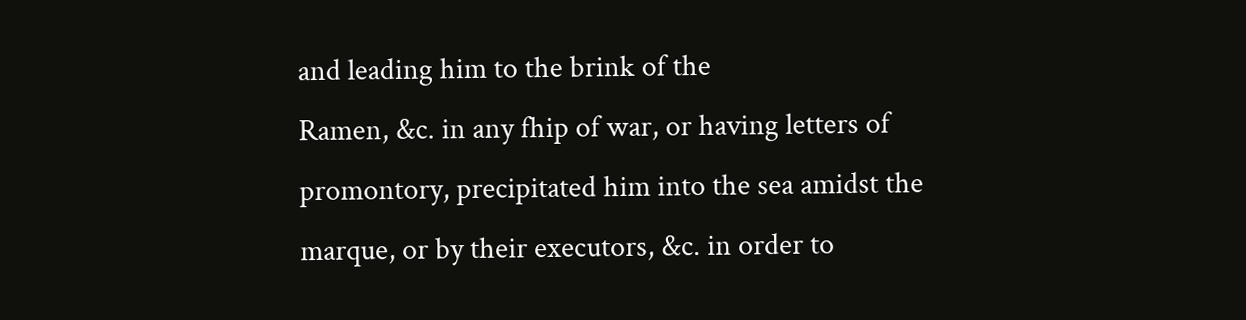and leading him to the brink of the
Ramen, &c. in any fhip of war, or having letters of promontory, precipitated him into the sea amidst the
marque, or by their executors, &c. in order to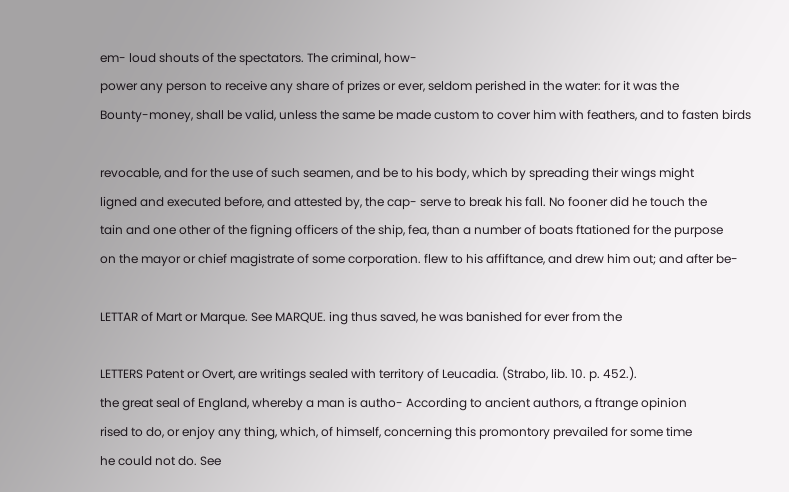em- loud shouts of the spectators. The criminal, how-
power any person to receive any share of prizes or ever, seldom perished in the water: for it was the
Bounty-money, shall be valid, unless the same be made custom to cover him with feathers, and to fasten birds

revocable, and for the use of such seamen, and be to his body, which by spreading their wings might
ligned and executed before, and attested by, the cap- serve to break his fall. No fooner did he touch the
tain and one other of the figning officers of the ship, fea, than a number of boats ftationed for the purpose
on the mayor or chief magistrate of some corporation. flew to his affiftance, and drew him out; and after be-

LETTAR of Mart or Marque. See MARQUE. ing thus saved, he was banished for ever from the

LETTERS Patent or Overt, are writings sealed with territory of Leucadia. (Strabo, lib. 10. p. 452.).
the great seal of England, whereby a man is autho- According to ancient authors, a ftrange opinion
rised to do, or enjoy any thing, which, of himself, concerning this promontory prevailed for some time
he could not do. See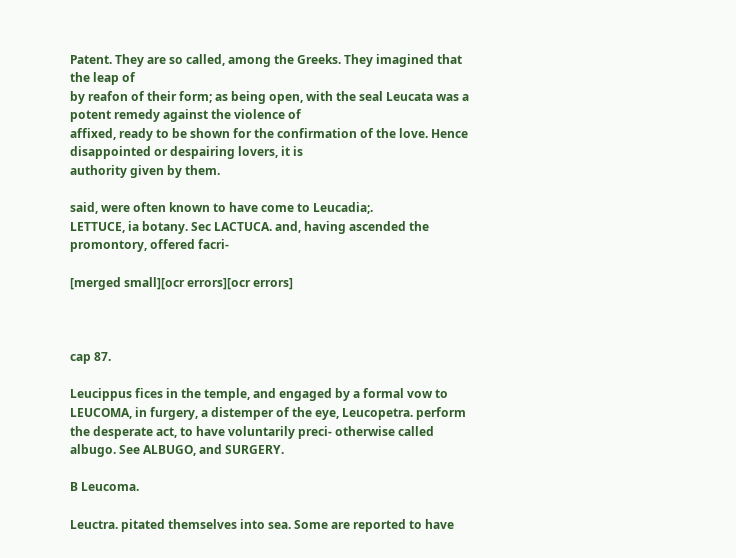Patent. They are so called, among the Greeks. They imagined that the leap of
by reafon of their form; as being open, with the seal Leucata was a potent remedy against the violence of
affixed, ready to be shown for the confirmation of the love. Hence disappointed or despairing lovers, it is
authority given by them.

said, were often known to have come to Leucadia;.
LETTUCE, ia botany. Sec LACTUCA. and, having ascended the promontory, offered facri-

[merged small][ocr errors][ocr errors]



cap 87.

Leucippus fices in the temple, and engaged by a formal vow to LEUCOMA, in furgery, a distemper of the eye, Leucopetra. perform the desperate act, to have voluntarily preci- otherwise called albugo. See ALBUGO, and SURGERY.

B Leucoma.

Leuctra. pitated themselves into sea. Some are reported to have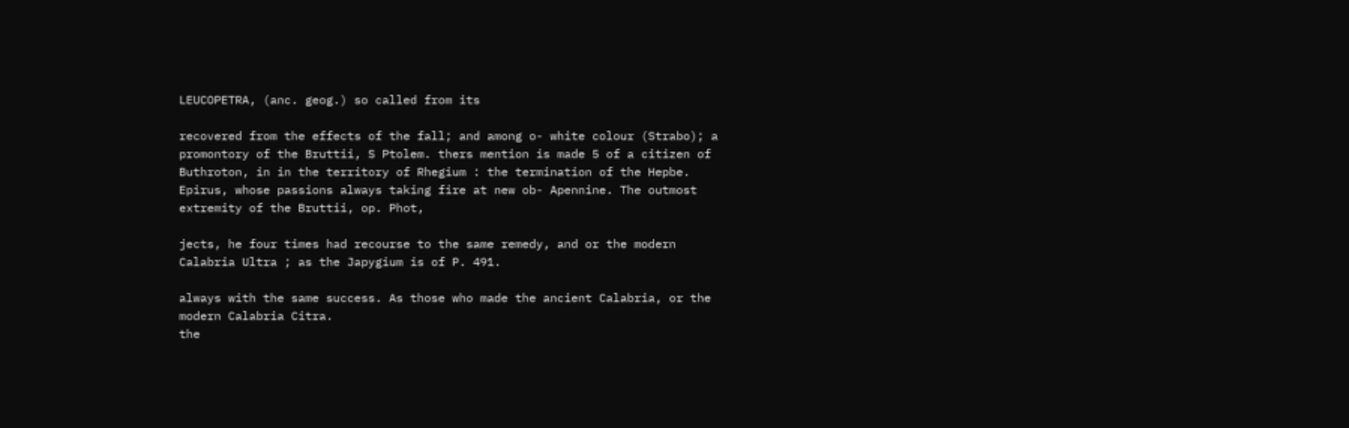LEUCOPETRA, (anc. geog.) so called from its

recovered from the effects of the fall; and among o- white colour (Strabo); a promontory of the Bruttii, S Ptolem. thers mention is made 5 of a citizen of Buthroton, in in the territory of Rhegium : the termination of the Hepbe. Epirus, whose passions always taking fire at new ob- Apennine. The outmost extremity of the Bruttii, op. Phot,

jects, he four times had recourse to the same remedy, and or the modern Calabria Ultra ; as the Japygium is of P. 491.

always with the same success. As those who made the ancient Calabria, or the modern Calabria Citra.
the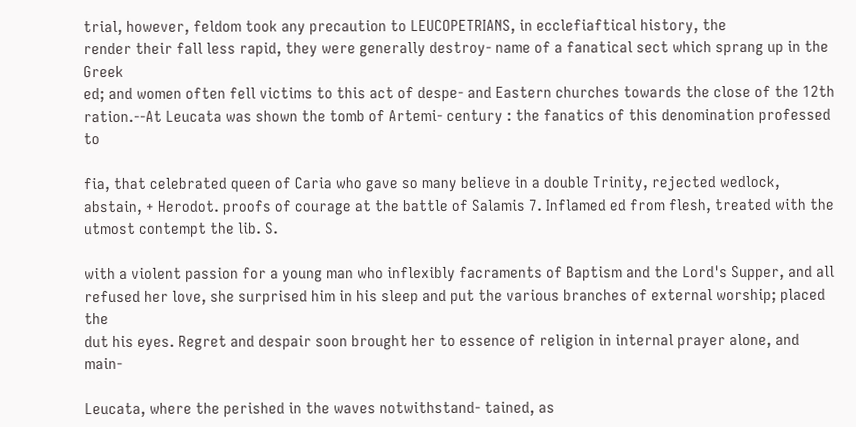trial, however, feldom took any precaution to LEUCOPETRIANS, in ecclefiaftical history, the
render their fall less rapid, they were generally destroy- name of a fanatical sect which sprang up in the Greek
ed; and women often fell victims to this act of despe- and Eastern churches towards the close of the 12th
ration.--At Leucata was shown the tomb of Artemi- century : the fanatics of this denomination professed to

fia, that celebrated queen of Caria who gave so many believe in a double Trinity, rejected wedlock, abstain, + Herodot. proofs of courage at the battle of Salamis 7. Inflamed ed from flesh, treated with the utmost contempt the lib. S.

with a violent passion for a young man who inflexibly facraments of Baptism and the Lord's Supper, and all
refused her love, she surprised him in his sleep and put the various branches of external worship; placed the
dut his eyes. Regret and despair soon brought her to essence of religion in internal prayer alone, and main-

Leucata, where the perished in the waves notwithstand- tained, as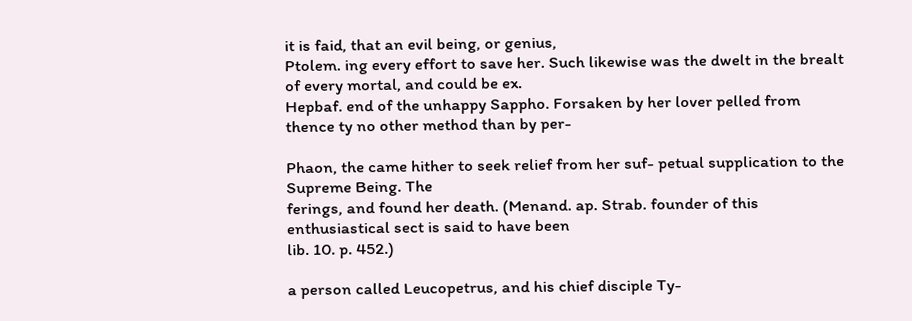it is faid, that an evil being, or genius,
Ptolem. ing every effort to save her. Such likewise was the dwelt in the brealt of every mortal, and could be ex.
Hepbaf. end of the unhappy Sappho. Forsaken by her lover pelled from thence ty no other method than by per-

Phaon, the came hither to seek relief from her suf- petual supplication to the Supreme Being. The
ferings, and found her death. (Menand. ap. Strab. founder of this enthusiastical sect is said to have been
lib. 10. p. 452.)

a person called Leucopetrus, and his chief disciple Ty-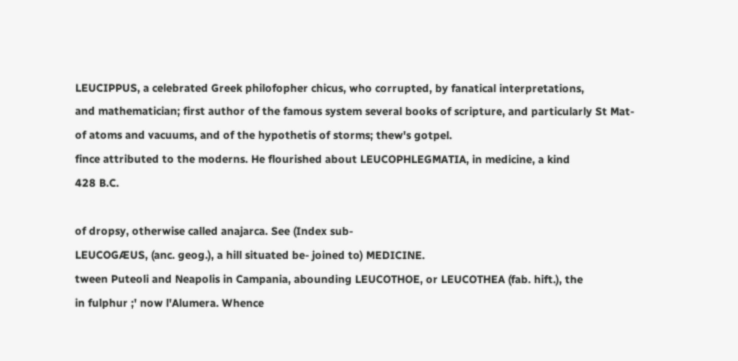LEUCIPPUS, a celebrated Greek philofopher chicus, who corrupted, by fanatical interpretations,
and mathematician; first author of the famous system several books of scripture, and particularly St Mat-
of atoms and vacuums, and of the hypothetis of storms; thew's gotpel.
fince attributed to the moderns. He flourished about LEUCOPHLEGMATIA, in medicine, a kind
428 B.C.

of dropsy, otherwise called anajarca. See (Index sub-
LEUCOGÆUS, (anc. geog.), a hill situated be- joined to) MEDICINE.
tween Puteoli and Neapolis in Campania, abounding LEUCOTHOE, or LEUCOTHEA (fab. hift.), the
in fulphur ;' now l'Alumera. Whence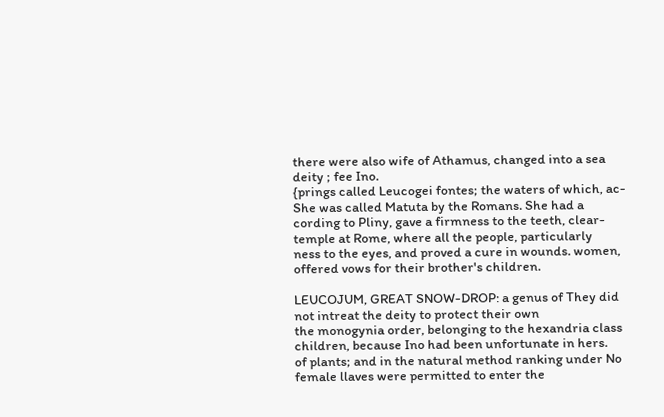there were also wife of Athamus, changed into a sea deity ; fee Ino.
{prings called Leucogei fontes; the waters of which, ac- She was called Matuta by the Romans. She had a
cording to Pliny, gave a firmness to the teeth, clear- temple at Rome, where all the people, particularly
ness to the eyes, and proved a cure in wounds. women, offered vows for their brother's children.

LEUCOJUM, GREAT SNOW-DROP: a genus of They did not intreat the deity to protect their own
the monogynia order, belonging to the hexandria class children, because Ino had been unfortunate in hers.
of plants; and in the natural method ranking under No female llaves were permitted to enter the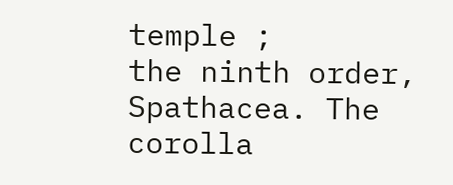temple ;
the ninth order, Spathacea. The corolla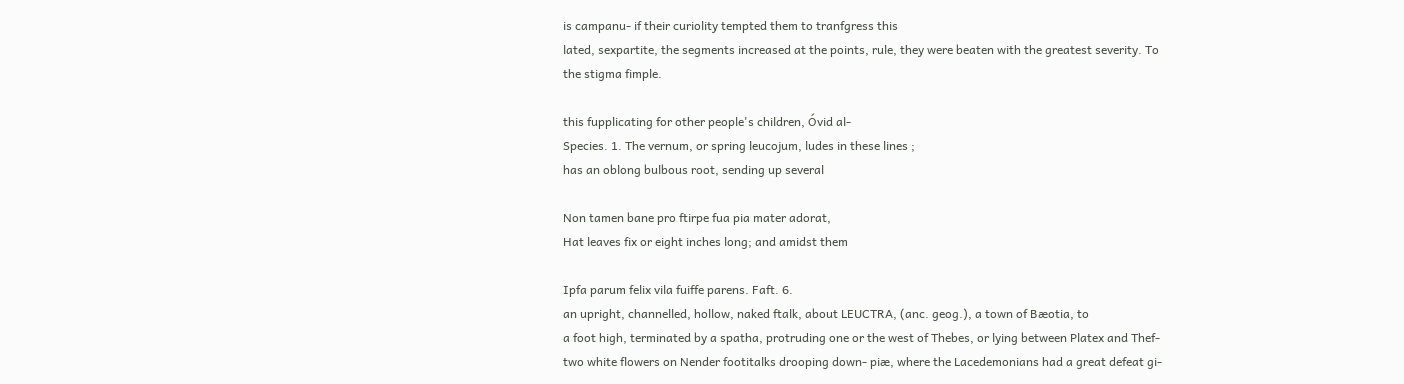is campanu- if their curiolity tempted them to tranfgress this
lated, sexpartite, the segments increased at the points, rule, they were beaten with the greatest severity. To
the stigma fimple.

this fupplicating for other people's children, Óvid al-
Species. 1. The vernum, or spring leucojum, ludes in these lines ;
has an oblong bulbous root, sending up several

Non tamen bane pro ftirpe fua pia mater adorat,
Hat leaves fix or eight inches long; and amidst them

Ipfa parum felix vila fuiffe parens. Faft. 6.
an upright, channelled, hollow, naked ftalk, about LEUCTRA, (anc. geog.), a town of Bæotia, to
a foot high, terminated by a spatha, protruding one or the west of Thebes, or lying between Platex and Thef-
two white flowers on Nender footitalks drooping down- piæ, where the Lacedemonians had a great defeat gi-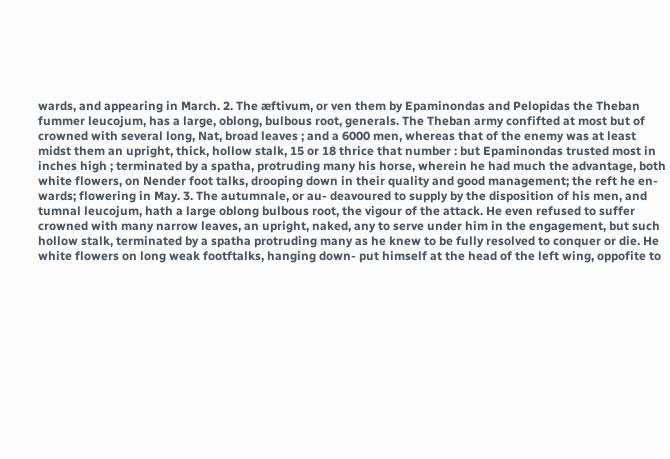wards, and appearing in March. 2. The æftivum, or ven them by Epaminondas and Pelopidas the Theban
fummer leucojum, has a large, oblong, bulbous root, generals. The Theban army confifted at most but of
crowned with several long, Nat, broad leaves ; and a 6000 men, whereas that of the enemy was at least
midst them an upright, thick, hollow stalk, 15 or 18 thrice that number : but Epaminondas trusted most in
inches high ; terminated by a spatha, protruding many his horse, wherein he had much the advantage, both
white flowers, on Nender foot talks, drooping down in their quality and good management; the reft he en-
wards; flowering in May. 3. The autumnale, or au- deavoured to supply by the disposition of his men, and
tumnal leucojum, hath a large oblong bulbous root, the vigour of the attack. He even refused to suffer
crowned with many narrow leaves, an upright, naked, any to serve under him in the engagement, but such
hollow stalk, terminated by a spatha protruding many as he knew to be fully resolved to conquer or die. He
white flowers on long weak footftalks, hanging down- put himself at the head of the left wing, oppofite to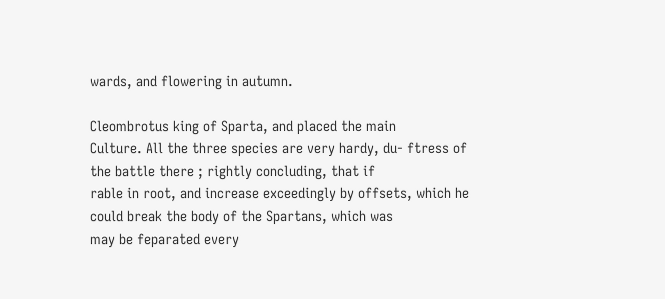wards, and flowering in autumn.

Cleombrotus king of Sparta, and placed the main
Culture. All the three species are very hardy, du- ftress of the battle there ; rightly concluding, that if
rable in root, and increase exceedingly by offsets, which he could break the body of the Spartans, which was
may be feparated every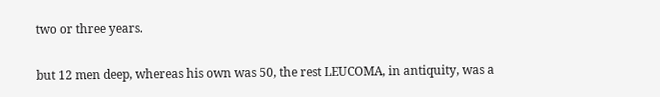two or three years.

but 12 men deep, whereas his own was 50, the rest LEUCOMA, in antiquity, was a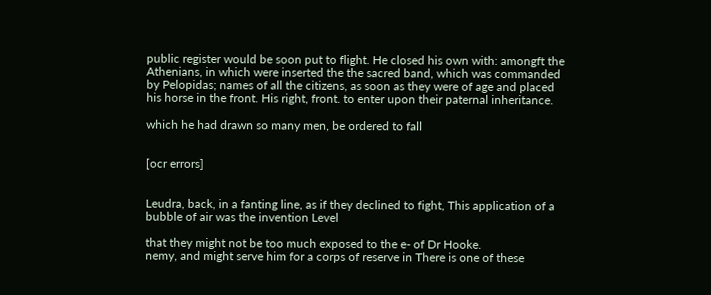public register would be soon put to flight. He closed his own with: amongft the Athenians, in which were inserted the the sacred band, which was commanded by Pelopidas; names of all the citizens, as soon as they were of age and placed his horse in the front. His right, front. to enter upon their paternal inheritance.

which he had drawn so many men, be ordered to fall


[ocr errors]


Leudra, back, in a fanting line, as if they declined to fight, This application of a bubble of air was the invention Level

that they might not be too much exposed to the e- of Dr Hooke.
nemy, and might serve him for a corps of reserve in There is one of these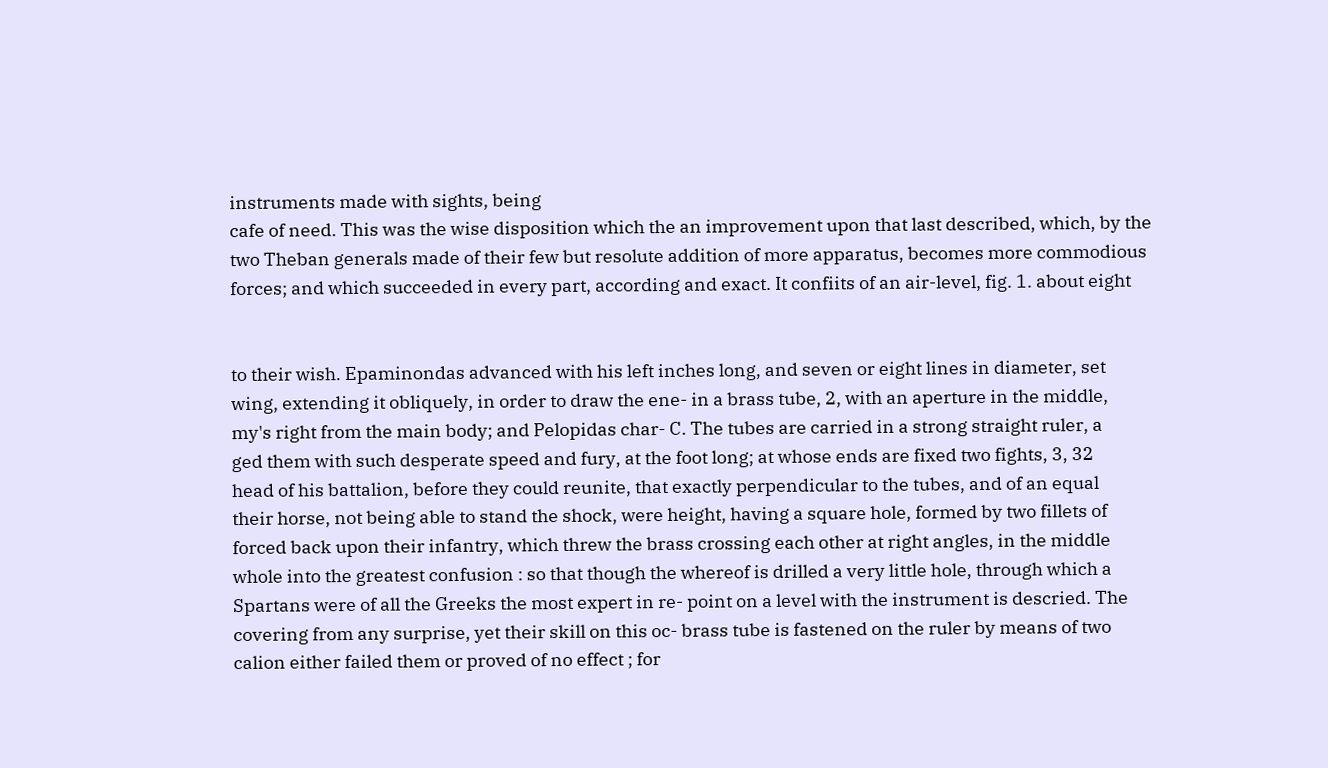instruments made with sights, being
cafe of need. This was the wise disposition which the an improvement upon that last described, which, by the
two Theban generals made of their few but resolute addition of more apparatus, becomes more commodious
forces; and which succeeded in every part, according and exact. It confiits of an air-level, fig. 1. about eight


to their wish. Epaminondas advanced with his left inches long, and seven or eight lines in diameter, set
wing, extending it obliquely, in order to draw the ene- in a brass tube, 2, with an aperture in the middle,
my's right from the main body; and Pelopidas char- C. The tubes are carried in a strong straight ruler, a
ged them with such desperate speed and fury, at the foot long; at whose ends are fixed two fights, 3, 32
head of his battalion, before they could reunite, that exactly perpendicular to the tubes, and of an equal
their horse, not being able to stand the shock, were height, having a square hole, formed by two fillets of
forced back upon their infantry, which threw the brass crossing each other at right angles, in the middle
whole into the greatest confusion : so that though the whereof is drilled a very little hole, through which a
Spartans were of all the Greeks the most expert in re- point on a level with the instrument is descried. The
covering from any surprise, yet their skill on this oc- brass tube is fastened on the ruler by means of two
calion either failed them or proved of no effect ; for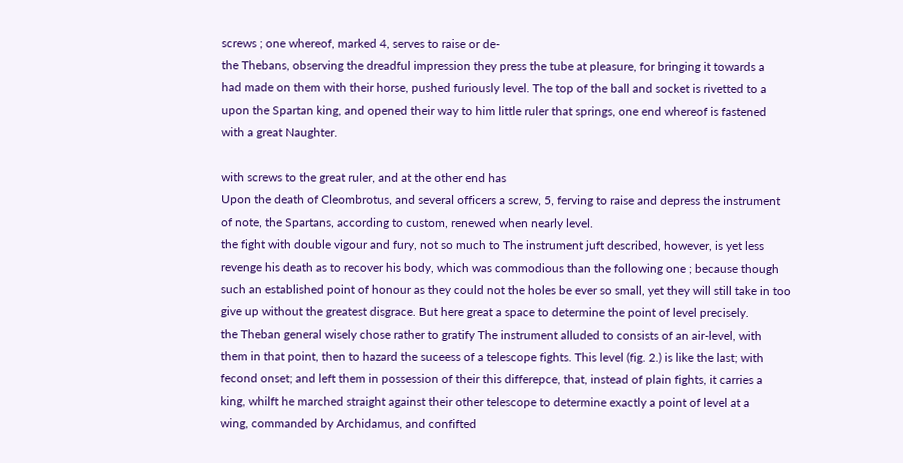screws ; one whereof, marked 4, serves to raise or de-
the Thebans, observing the dreadful impression they press the tube at pleasure, for bringing it towards a
had made on them with their horse, pushed furiously level. The top of the ball and socket is rivetted to a
upon the Spartan king, and opened their way to him little ruler that springs, one end whereof is fastened
with a great Naughter.

with screws to the great ruler, and at the other end has
Upon the death of Cleombrotus, and several officers a screw, 5, ferving to raise and depress the instrument
of note, the Spartans, according to custom, renewed when nearly level.
the fight with double vigour and fury, not so much to The instrument juft described, however, is yet less
revenge his death as to recover his body, which was commodious than the following one ; because though
such an established point of honour as they could not the holes be ever so small, yet they will still take in too
give up without the greatest disgrace. But here great a space to determine the point of level precisely.
the Theban general wisely chose rather to gratify The instrument alluded to consists of an air-level, with
them in that point, then to hazard the suceess of a telescope fights. This level (fig. 2.) is like the last; with
fecond onset; and left them in possession of their this differepce, that, instead of plain fights, it carries a
king, whilft he marched straight against their other telescope to determine exactly a point of level at a
wing, commanded by Archidamus, and confifted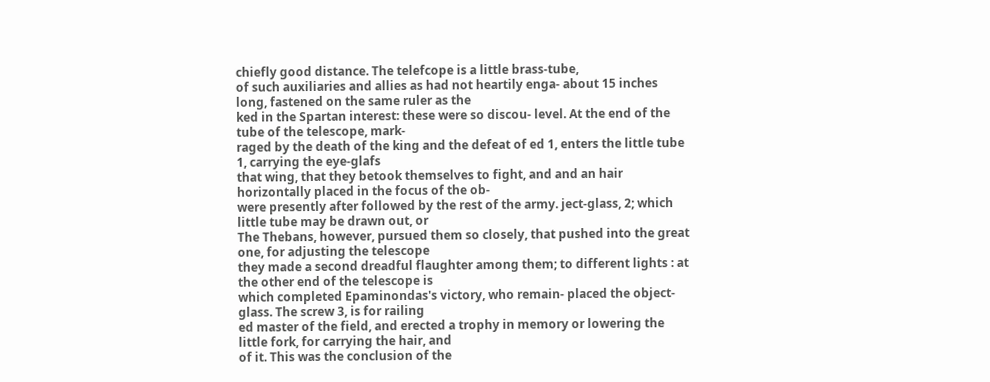chiefly good distance. The telefcope is a little brass-tube,
of such auxiliaries and allies as had not heartily enga- about 15 inches long, fastened on the same ruler as the
ked in the Spartan interest: these were so discou- level. At the end of the tube of the telescope, mark-
raged by the death of the king and the defeat of ed 1, enters the little tube 1, carrying the eye-glafs
that wing, that they betook themselves to fight, and and an hair horizontally placed in the focus of the ob-
were presently after followed by the rest of the army. ject-glass, 2; which little tube may be drawn out, or
The Thebans, however, pursued them so closely, that pushed into the great one, for adjusting the telescope
they made a second dreadful flaughter among them; to different lights : at the other end of the telescope is
which completed Epaminondas's victory, who remain- placed the object-glass. The screw 3, is for railing
ed master of the field, and erected a trophy in memory or lowering the little fork, for carrying the hair, and
of it. This was the conclusion of the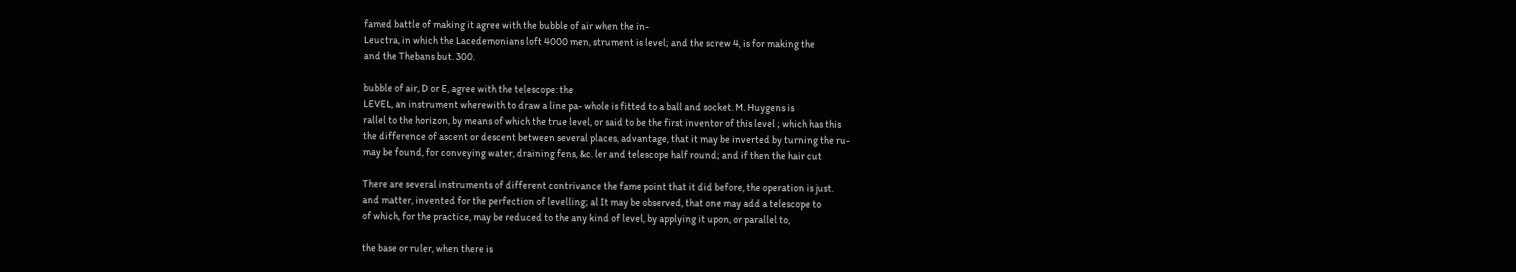famed battle of making it agree with the bubble of air when the in-
Leuctra, in which the Lacedemonians loft 4000 men, strument is level; and the screw 4, is for making the
and the Thebans but. 300.

bubble of air, D or E, agree with the telescope: the
LEVEL, an instrument wherewith to draw a line pa- whole is fitted to a ball and socket. M. Huygens is
rallel to the horizon, by means of which the true level, or said to be the first inventor of this level ; which has this
the difference of ascent or descent between several places, advantage, that it may be inverted by turning the ru-
may be found, for conveying water, draining fens, &c. ler and telescope half round; and if then the hair cut

There are several instruments of different contrivance the fame point that it did before, the operation is just.
and matter, invented for the perfection of levelling; al It may be observed, that one may add a telescope to
of which, for the practice, may be reduced to the any kind of level, by applying it upon, or parallel to,

the base or ruler, when there is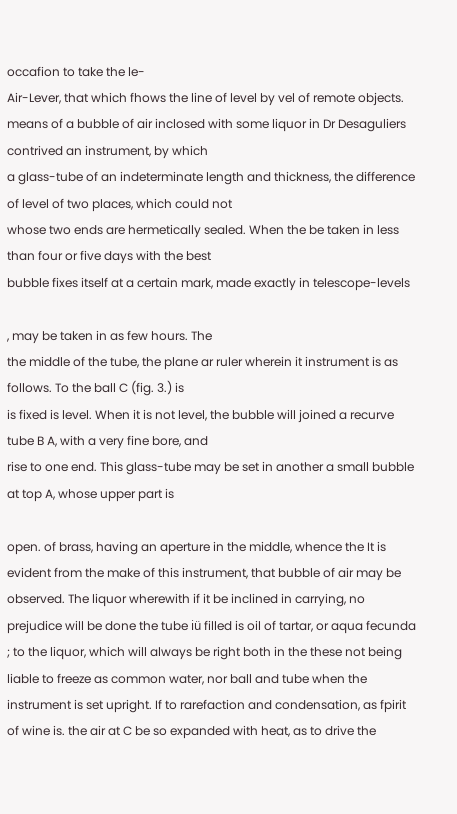occafion to take the le-
Air-Lever, that which fhows the line of level by vel of remote objects.
means of a bubble of air inclosed with some liquor in Dr Desaguliers contrived an instrument, by which
a glass-tube of an indeterminate length and thickness, the difference of level of two places, which could not
whose two ends are hermetically sealed. When the be taken in less than four or five days with the best
bubble fixes itself at a certain mark, made exactly in telescope-levels

, may be taken in as few hours. The
the middle of the tube, the plane ar ruler wherein it instrument is as follows. To the ball C (fig. 3.) is
is fixed is level. When it is not level, the bubble will joined a recurve tube B A, with a very fine bore, and
rise to one end. This glass-tube may be set in another a small bubble at top A, whose upper part is

open. of brass, having an aperture in the middle, whence the It is evident from the make of this instrument, that bubble of air may be observed. The liquor wherewith if it be inclined in carrying, no prejudice will be done the tube iü filled is oil of tartar, or aqua fecunda ; to the liquor, which will always be right both in the these not being liable to freeze as common water, nor ball and tube when the instrument is set upright. If to rarefaction and condensation, as fpirit of wine is. the air at C be so expanded with heat, as to drive the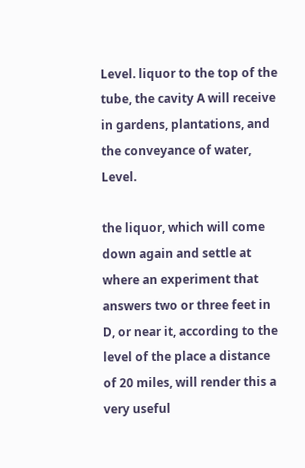Level. liquor to the top of the tube, the cavity A will receive in gardens, plantations, and the conveyance of water, Level.

the liquor, which will come down again and settle at where an experiment that answers two or three feet in
D, or near it, according to the level of the place a distance of 20 miles, will render this a very useful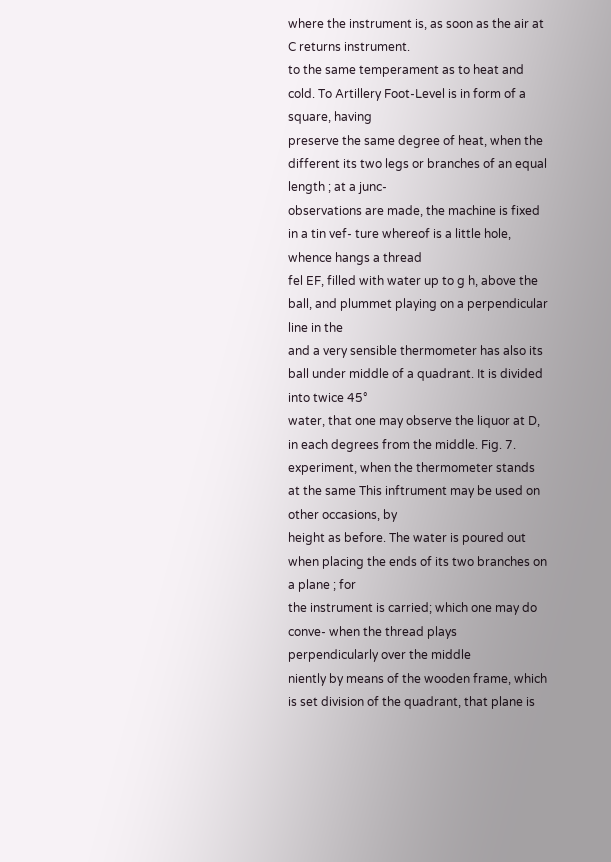where the instrument is, as soon as the air at C returns instrument.
to the same temperament as to heat and cold. To Artillery Foot-Level is in form of a square, having
preserve the same degree of heat, when the different its two legs or branches of an equal length ; at a junc-
observations are made, the machine is fixed in a tin vef- ture whereof is a little hole, whence hangs a thread
fel EF, filled with water up to g h, above the ball, and plummet playing on a perpendicular line in the
and a very sensible thermometer has also its ball under middle of a quadrant. It is divided into twice 45°
water, that one may observe the liquor at D, in each degrees from the middle. Fig. 7.
experiment, when the thermometer stands at the same This inftrument may be used on other occasions, by
height as before. The water is poured out when placing the ends of its two branches on a plane ; for
the instrument is carried; which one may do conve- when the thread plays perpendicularly over the middle
niently by means of the wooden frame, which is set division of the quadrant, that plane is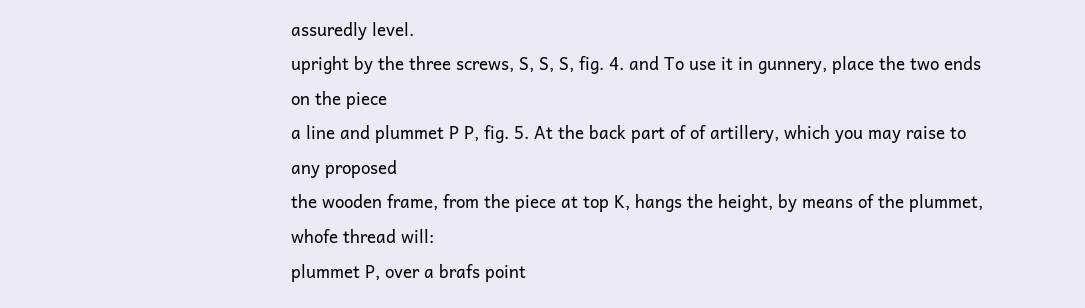assuredly level.
upright by the three screws, S, S, S, fig. 4. and To use it in gunnery, place the two ends on the piece
a line and plummet P P, fig. 5. At the back part of of artillery, which you may raise to any proposed
the wooden frame, from the piece at top K, hangs the height, by means of the plummet, whofe thread will:
plummet P, over a brafs point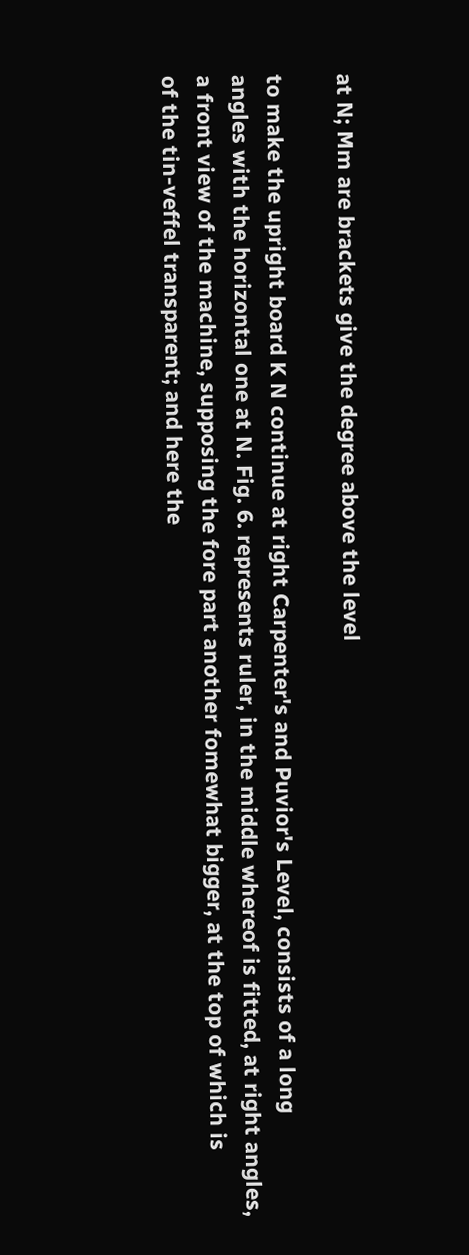at N; Mm are brackets give the degree above the level

to make the upright board K N continue at right Carpenter's and Puvior's Level, consists of a long
angles with the horizontal one at N. Fig. 6. represents ruler, in the middle whereof is fitted, at right angles,
a front view of the machine, supposing the fore part another fomewhat bigger, at the top of which is
of the tin-veffel transparent; and here the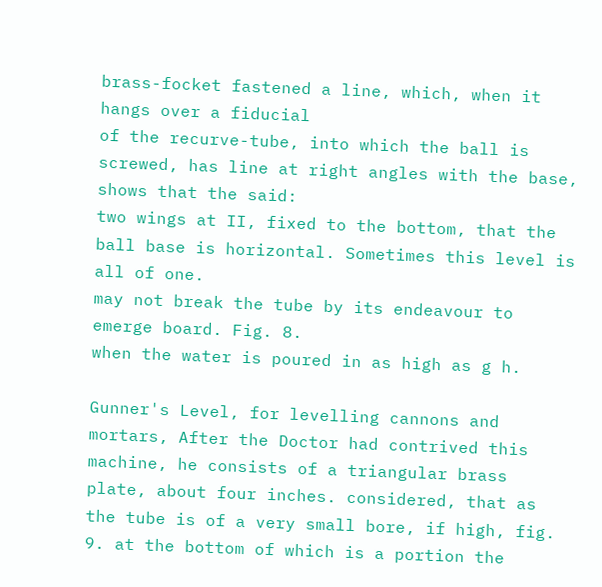brass-focket fastened a line, which, when it hangs over a fiducial
of the recurve-tube, into which the ball is screwed, has line at right angles with the base, shows that the said:
two wings at II, fixed to the bottom, that the ball base is horizontal. Sometimes this level is all of one.
may not break the tube by its endeavour to emerge board. Fig. 8.
when the water is poured in as high as g h.

Gunner's Level, for levelling cannons and mortars, After the Doctor had contrived this machine, he consists of a triangular brass plate, about four inches. considered, that as the tube is of a very small bore, if high, fig. 9. at the bottom of which is a portion the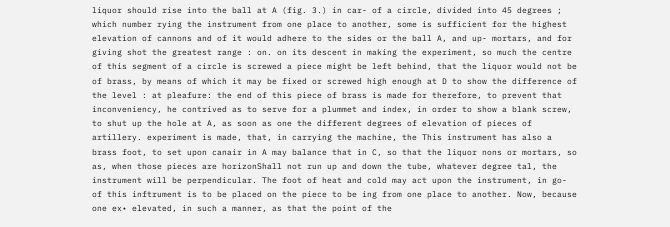liquor should rise into the ball at A (fig. 3.) in car- of a circle, divided into 45 degrees ; which number rying the instrument from one place to another, some is sufficient for the highest elevation of cannons and of it would adhere to the sides or the ball A, and up- mortars, and for giving shot the greatest range : on. on its descent in making the experiment, so much the centre of this segment of a circle is screwed a piece might be left behind, that the liquor would not be of brass, by means of which it may be fixed or screwed high enough at D to show the difference of the level : at pleafure: the end of this piece of brass is made for therefore, to prevent that inconveniency, he contrived as to serve for a plummet and index, in order to show a blank screw, to shut up the hole at A, as soon as one the different degrees of elevation of pieces of artillery. experiment is made, that, in carrying the machine, the This instrument has also a brass foot, to set upon canair in A may balance that in C, so that the liquor nons or mortars, so as, when those pieces are horizonShall not run up and down the tube, whatever degree tal, the instrument will be perpendicular. The foot of heat and cold may act upon the instrument, in go- of this inftrument is to be placed on the piece to be ing from one place to another. Now, because one ex• elevated, in such a manner, as that the point of the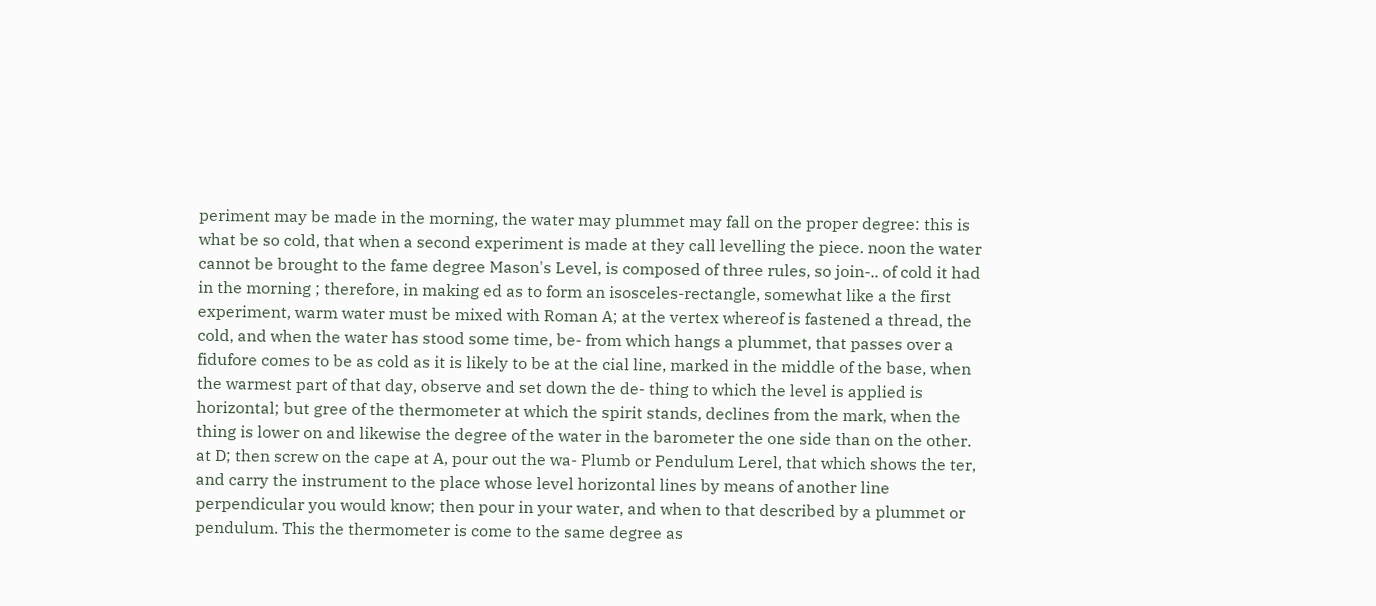periment may be made in the morning, the water may plummet may fall on the proper degree: this is what be so cold, that when a second experiment is made at they call levelling the piece. noon the water cannot be brought to the fame degree Mason's Level, is composed of three rules, so join-.. of cold it had in the morning ; therefore, in making ed as to form an isosceles-rectangle, somewhat like a the first experiment, warm water must be mixed with Roman A; at the vertex whereof is fastened a thread, the cold, and when the water has stood some time, be- from which hangs a plummet, that passes over a fidufore comes to be as cold as it is likely to be at the cial line, marked in the middle of the base, when the warmest part of that day, observe and set down the de- thing to which the level is applied is horizontal; but gree of the thermometer at which the spirit stands, declines from the mark, when the thing is lower on and likewise the degree of the water in the barometer the one side than on the other. at D; then screw on the cape at A, pour out the wa- Plumb or Pendulum Lerel, that which shows the ter, and carry the instrument to the place whose level horizontal lines by means of another line perpendicular you would know; then pour in your water, and when to that described by a plummet or pendulum. This the thermometer is come to the same degree as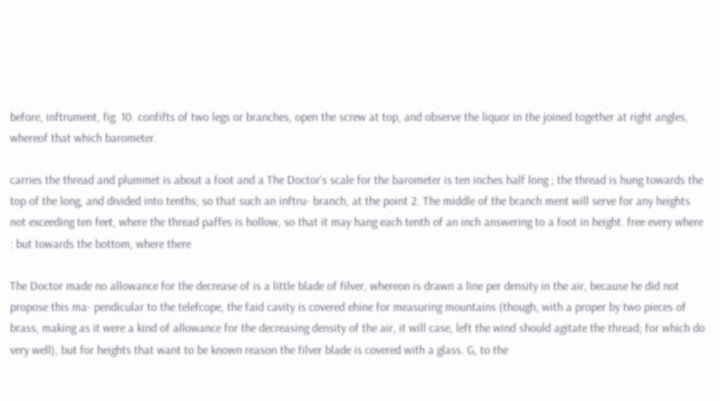before, inftrument, fig. 10. confifts of two legs or branches, open the screw at top, and observe the liquor in the joined together at right angles, whereof that which barometer.

carries the thread and plummet is about a foot and a The Doctor's scale for the barometer is ten inches half long ; the thread is hung towards the top of the long, and divided into tenths; so that such an inftru- branch, at the point 2. The middle of the branch ment will serve for any heights not exceeding ten feet, where the thread paffes is hollow, so that it may hang each tenth of an inch answering to a foot in height. free every where : but towards the bottom, where there

The Doctor made no allowance for the decrease of is a little blade of filver, whereon is drawn a line per density in the air, because he did not propose this ma- pendicular to the telefcope, the faid cavity is covered ehine for measuring mountains (though, with a proper by two pieces of brass, making as it were a kind of allowance for the decreasing density of the air, it will case, left the wind should agitate the thread; for which do very well), but for heights that want to be known reason the filver blade is covered with a glass. G, to the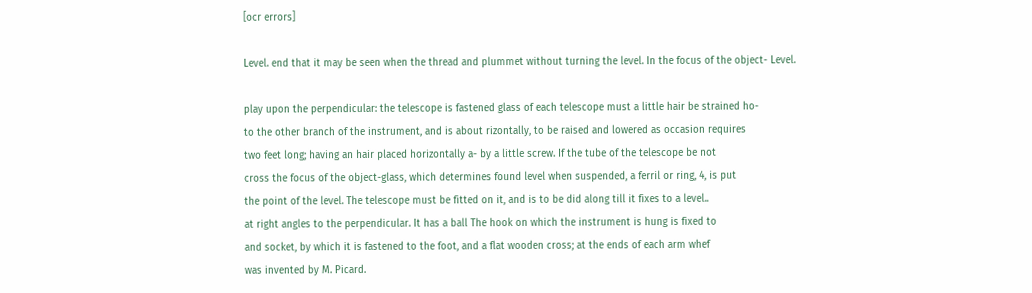[ocr errors]

Level. end that it may be seen when the thread and plummet without turning the level. In the focus of the object- Level.

play upon the perpendicular: the telescope is fastened glass of each telescope must a little hair be strained ho-
to the other branch of the instrument, and is about rizontally, to be raised and lowered as occasion requires
two feet long; having an hair placed horizontally a- by a little screw. If the tube of the telescope be not
cross the focus of the object-glass, which determines found level when suspended, a ferril or ring, 4, is put
the point of the level. The telescope must be fitted on it, and is to be did along till it fixes to a level..
at right angles to the perpendicular. It has a ball The hook on which the instrument is hung is fixed to
and socket, by which it is fastened to the foot, and a flat wooden cross; at the ends of each arm whef
was invented by M. Picard.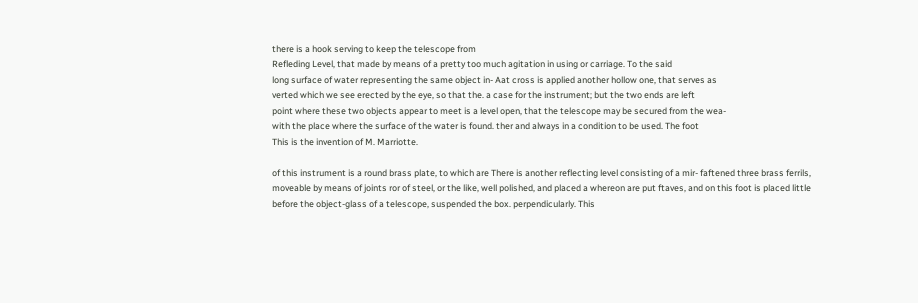there is a hook serving to keep the telescope from
Refleding Level, that made by means of a pretty too much agitation in using or carriage. To the said
long surface of water representing the same object in- Aat cross is applied another hollow one, that serves as
verted which we see erected by the eye, so that the. a case for the instrument; but the two ends are left
point where these two objects appear to meet is a level open, that the telescope may be secured from the wea-
with the place where the surface of the water is found. ther and always in a condition to be used. The foot
This is the invention of M. Marriotte.

of this instrument is a round brass plate, to which are There is another reflecting level consisting of a mir- faftened three brass ferrils, moveable by means of joints ror of steel, or the like, well polished, and placed a whereon are put ftaves, and on this foot is placed little before the object-glass of a telescope, suspended the box. perpendicularly. This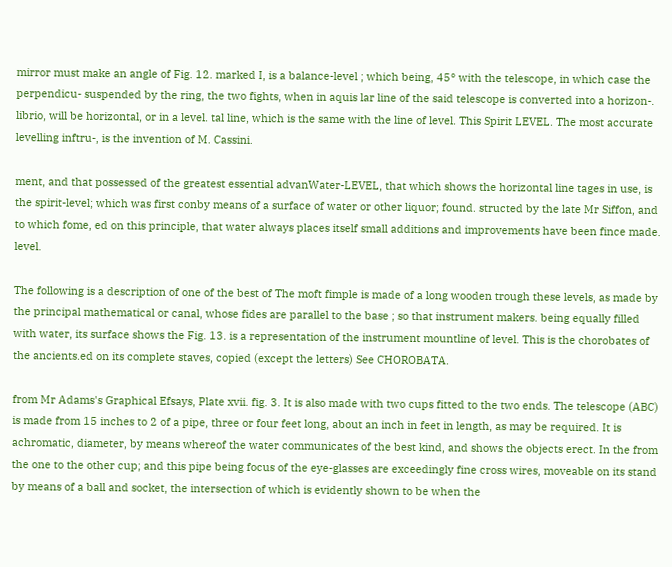mirror must make an angle of Fig. 12. marked I, is a balance-level ; which being, 45° with the telescope, in which case the perpendicu- suspended by the ring, the two fights, when in aquis lar line of the said telescope is converted into a horizon-. librio, will be horizontal, or in a level. tal line, which is the same with the line of level. This Spirit LEVEL. The most accurate levelling inftru-, is the invention of M. Cassini.

ment, and that possessed of the greatest essential advanWater-LEVEL, that which shows the horizontal line tages in use, is the spirit-level; which was first conby means of a surface of water or other liquor; found. structed by the late Mr Siffon, and to which fome, ed on this principle, that water always places itself small additions and improvements have been fince made. level.

The following is a description of one of the best of The moft fimple is made of a long wooden trough these levels, as made by the principal mathematical or canal, whose fides are parallel to the base ; so that instrument makers. being equally filled with water, its surface shows the Fig. 13. is a representation of the instrument mountline of level. This is the chorobates of the ancients.ed on its complete staves, copied (except the letters) See CHOROBATA.

from Mr Adams's Graphical Efsays, Plate xvii. fig. 3. It is also made with two cups fitted to the two ends. The telescope (ABC) is made from 15 inches to 2 of a pipe, three or four feet long, about an inch in feet in length, as may be required. It is achromatic, diameter, by means whereof the water communicates of the best kind, and shows the objects erect. In the from the one to the other cup; and this pipe being focus of the eye-glasses are exceedingly fine cross wires, moveable on its stand by means of a ball and socket, the intersection of which is evidently shown to be when the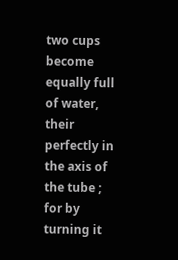two cups become equally full of water, their perfectly in the axis of the tube ; for by turning it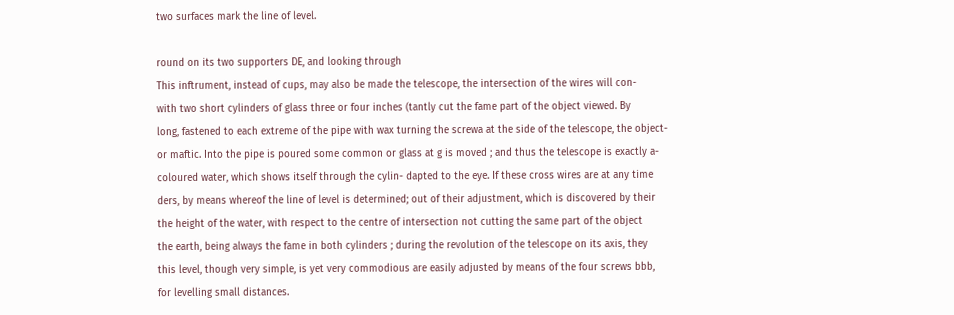two surfaces mark the line of level.

round on its two supporters DE, and looking through
This inftrument, instead of cups, may also be made the telescope, the intersection of the wires will con-
with two short cylinders of glass three or four inches (tantly cut the fame part of the object viewed. By
long, fastened to each extreme of the pipe with wax turning the screwa at the side of the telescope, the object-
or maftic. Into the pipe is poured some common or glass at g is moved ; and thus the telescope is exactly a-
coloured water, which shows itself through the cylin- dapted to the eye. If these cross wires are at any time
ders, by means whereof the line of level is determined; out of their adjustment, which is discovered by their
the height of the water, with respect to the centre of intersection not cutting the same part of the object
the earth, being always the fame in both cylinders ; during the revolution of the telescope on its axis, they
this level, though very simple, is yet very commodious are easily adjusted by means of the four screws bbb,
for levelling small distances.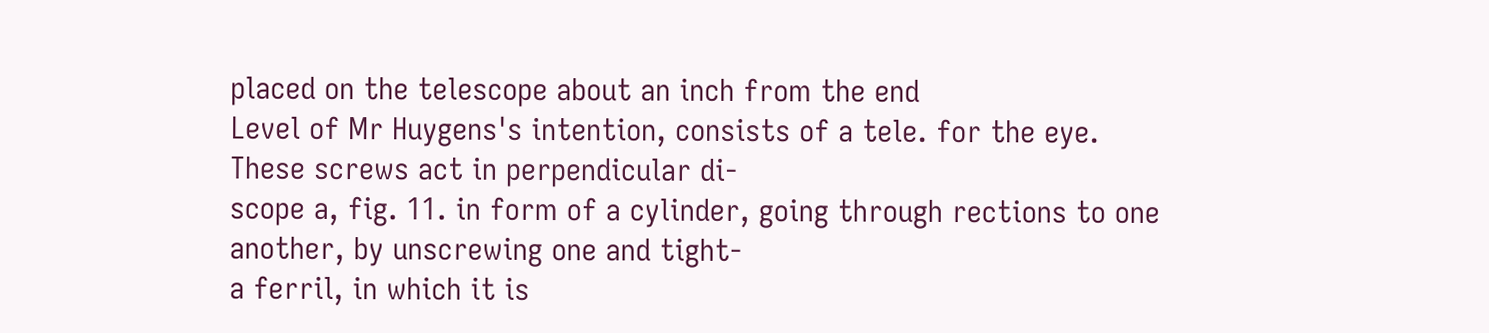placed on the telescope about an inch from the end
Level of Mr Huygens's intention, consists of a tele. for the eye. These screws act in perpendicular di-
scope a, fig. 11. in form of a cylinder, going through rections to one another, by unscrewing one and tight-
a ferril, in which it is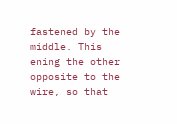fastened by the middle. This ening the other opposite to the wire, so that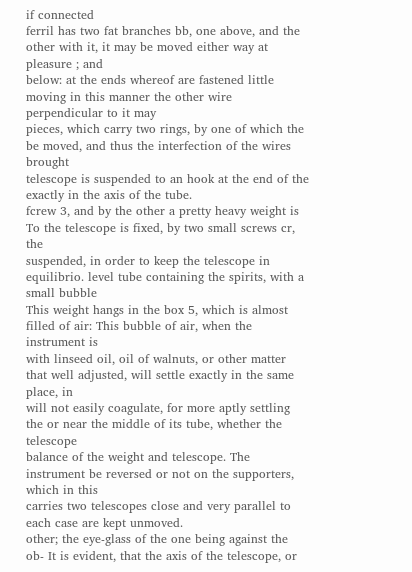if connected
ferril has two fat branches bb, one above, and the other with it, it may be moved either way at pleasure ; and
below: at the ends whereof are fastened little moving in this manner the other wire perpendicular to it may
pieces, which carry two rings, by one of which the be moved, and thus the interfection of the wires brought
telescope is suspended to an hook at the end of the exactly in the axis of the tube.
fcrew 3, and by the other a pretty heavy weight is To the telescope is fixed, by two small screws cr, the
suspended, in order to keep the telescope in equilibrio. level tube containing the spirits, with a small bubble
This weight hangs in the box 5, which is almost filled of air: This bubble of air, when the instrument is
with linseed oil, oil of walnuts, or other matter that well adjusted, will settle exactly in the same place, in
will not easily coagulate, for more aptly settling the or near the middle of its tube, whether the telescope
balance of the weight and telescope. The instrument be reversed or not on the supporters, which in this
carries two telescopes close and very parallel to each case are kept unmoved.
other; the eye-glass of the one being against the ob- It is evident, that the axis of the telescope, or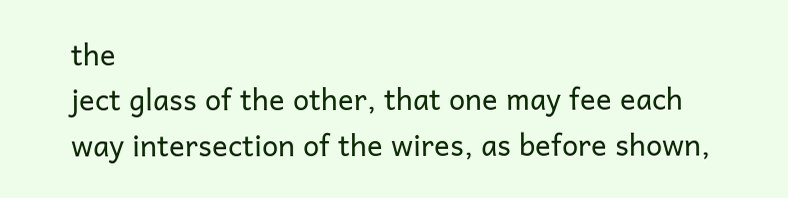the
ject glass of the other, that one may fee each way intersection of the wires, as before shown,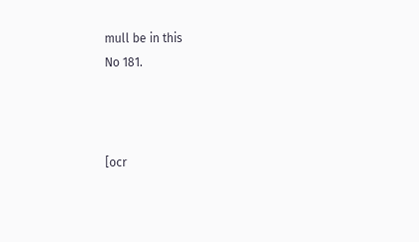mull be in this
No 181.



[ocr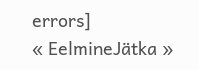errors]
« EelmineJätka »